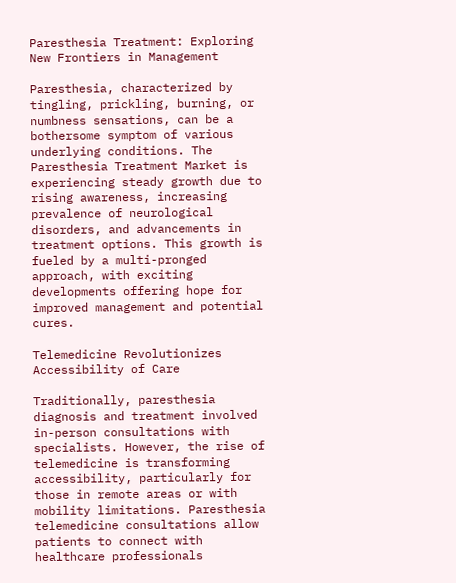Paresthesia Treatment: Exploring New Frontiers in Management

Paresthesia, characterized by tingling, prickling, burning, or numbness sensations, can be a bothersome symptom of various underlying conditions. The Paresthesia Treatment Market is experiencing steady growth due to rising awareness, increasing prevalence of neurological disorders, and advancements in treatment options. This growth is fueled by a multi-pronged approach, with exciting developments offering hope for improved management and potential cures.

Telemedicine Revolutionizes Accessibility of Care

Traditionally, paresthesia diagnosis and treatment involved in-person consultations with specialists. However, the rise of telemedicine is transforming accessibility, particularly for those in remote areas or with mobility limitations. Paresthesia telemedicine consultations allow patients to connect with healthcare professionals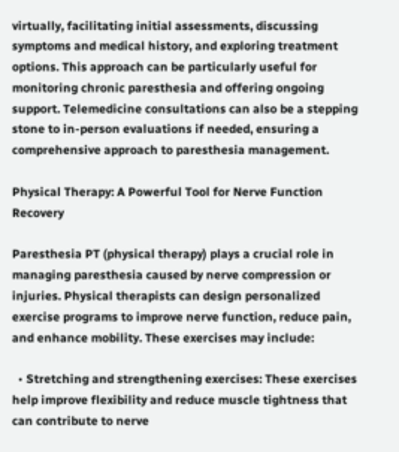virtually, facilitating initial assessments, discussing symptoms and medical history, and exploring treatment options. This approach can be particularly useful for monitoring chronic paresthesia and offering ongoing support. Telemedicine consultations can also be a stepping stone to in-person evaluations if needed, ensuring a comprehensive approach to paresthesia management.

Physical Therapy: A Powerful Tool for Nerve Function Recovery

Paresthesia PT (physical therapy) plays a crucial role in managing paresthesia caused by nerve compression or injuries. Physical therapists can design personalized exercise programs to improve nerve function, reduce pain, and enhance mobility. These exercises may include:

  • Stretching and strengthening exercises: These exercises help improve flexibility and reduce muscle tightness that can contribute to nerve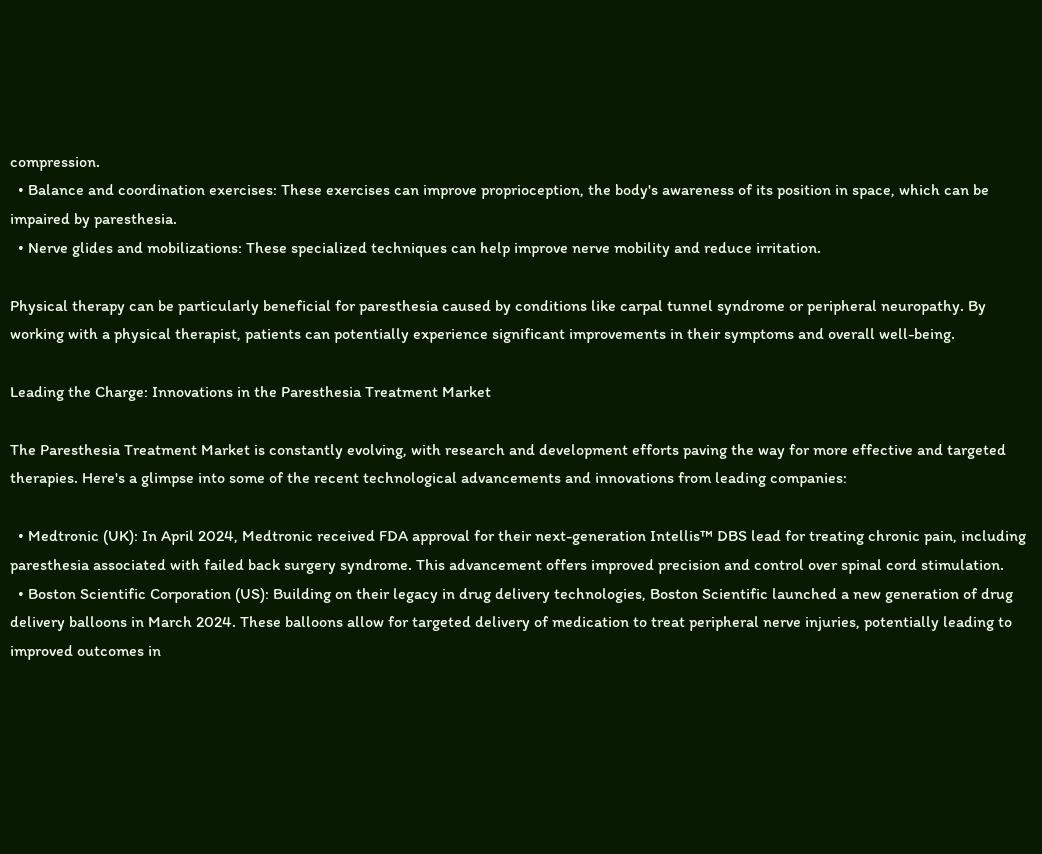compression.
  • Balance and coordination exercises: These exercises can improve proprioception, the body's awareness of its position in space, which can be impaired by paresthesia.
  • Nerve glides and mobilizations: These specialized techniques can help improve nerve mobility and reduce irritation.

Physical therapy can be particularly beneficial for paresthesia caused by conditions like carpal tunnel syndrome or peripheral neuropathy. By working with a physical therapist, patients can potentially experience significant improvements in their symptoms and overall well-being.

Leading the Charge: Innovations in the Paresthesia Treatment Market

The Paresthesia Treatment Market is constantly evolving, with research and development efforts paving the way for more effective and targeted therapies. Here's a glimpse into some of the recent technological advancements and innovations from leading companies:

  • Medtronic (UK): In April 2024, Medtronic received FDA approval for their next-generation Intellis™ DBS lead for treating chronic pain, including paresthesia associated with failed back surgery syndrome. This advancement offers improved precision and control over spinal cord stimulation.
  • Boston Scientific Corporation (US): Building on their legacy in drug delivery technologies, Boston Scientific launched a new generation of drug delivery balloons in March 2024. These balloons allow for targeted delivery of medication to treat peripheral nerve injuries, potentially leading to improved outcomes in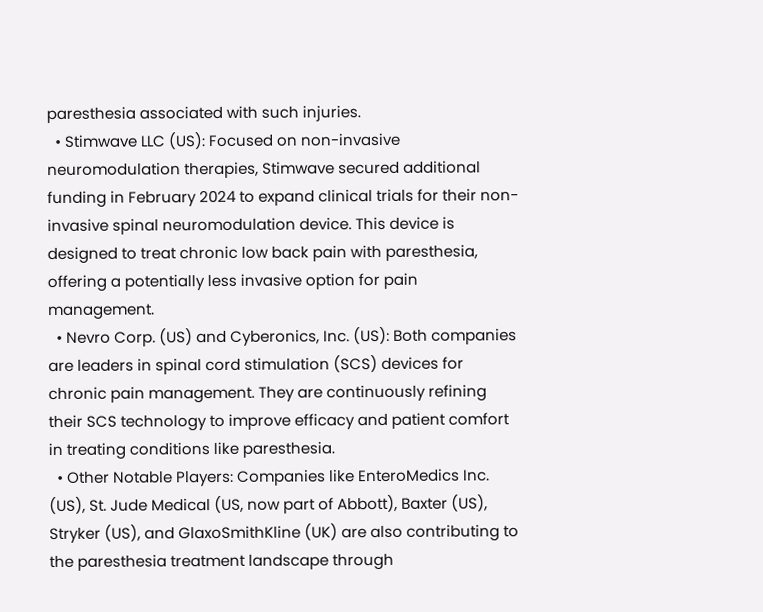paresthesia associated with such injuries.
  • Stimwave LLC (US): Focused on non-invasive neuromodulation therapies, Stimwave secured additional funding in February 2024 to expand clinical trials for their non-invasive spinal neuromodulation device. This device is designed to treat chronic low back pain with paresthesia, offering a potentially less invasive option for pain management.
  • Nevro Corp. (US) and Cyberonics, Inc. (US): Both companies are leaders in spinal cord stimulation (SCS) devices for chronic pain management. They are continuously refining their SCS technology to improve efficacy and patient comfort in treating conditions like paresthesia.
  • Other Notable Players: Companies like EnteroMedics Inc. (US), St. Jude Medical (US, now part of Abbott), Baxter (US), Stryker (US), and GlaxoSmithKline (UK) are also contributing to the paresthesia treatment landscape through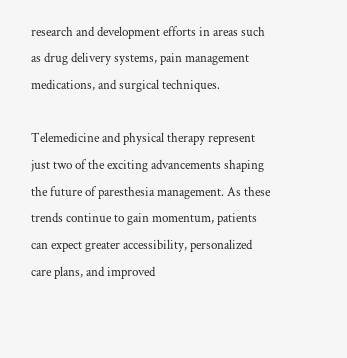research and development efforts in areas such as drug delivery systems, pain management medications, and surgical techniques.

Telemedicine and physical therapy represent just two of the exciting advancements shaping the future of paresthesia management. As these trends continue to gain momentum, patients can expect greater accessibility, personalized care plans, and improved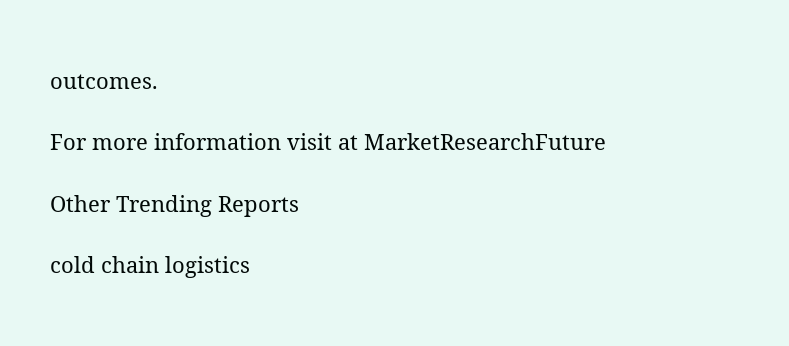outcomes.

For more information visit at MarketResearchFuture

Other Trending Reports

cold chain logistics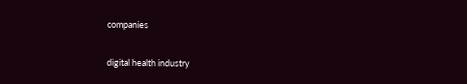companies

digital health industry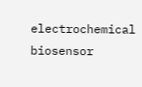electrochemical biosensor